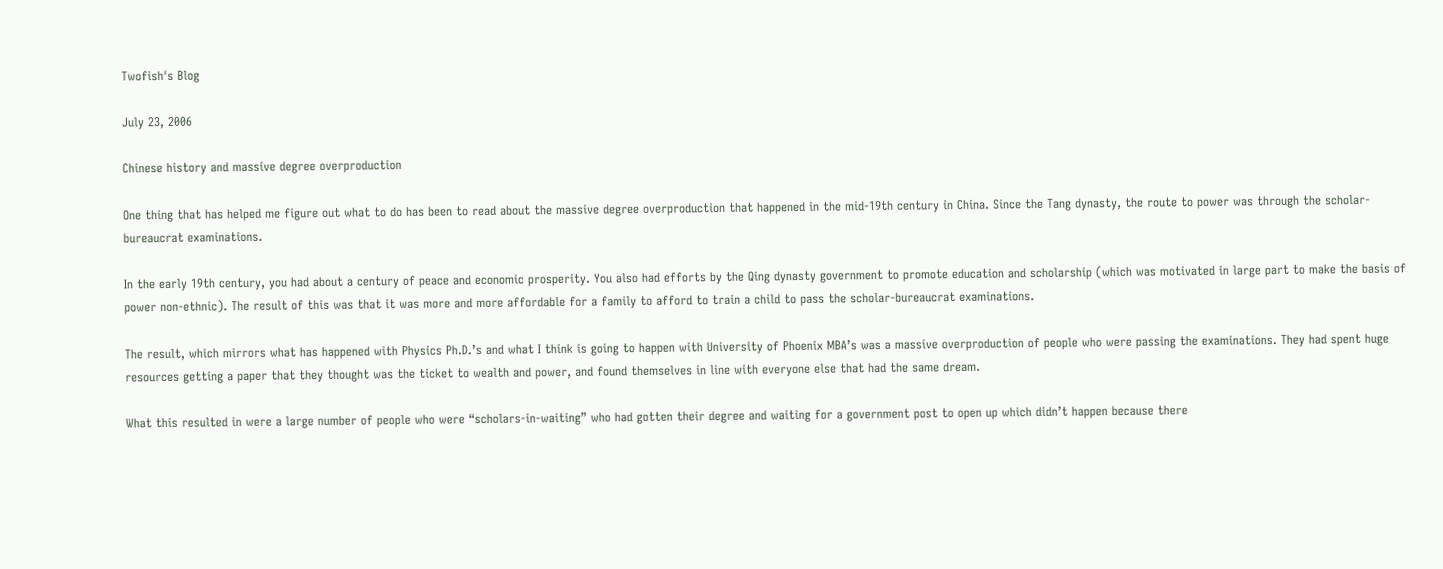Twofish's Blog

July 23, 2006

Chinese history and massive degree overproduction

One thing that has helped me figure out what to do has been to read about the massive degree overproduction that happened in the mid-19th century in China. Since the Tang dynasty, the route to power was through the scholar-bureaucrat examinations.

In the early 19th century, you had about a century of peace and economic prosperity. You also had efforts by the Qing dynasty government to promote education and scholarship (which was motivated in large part to make the basis of power non-ethnic). The result of this was that it was more and more affordable for a family to afford to train a child to pass the scholar-bureaucrat examinations.

The result, which mirrors what has happened with Physics Ph.D.’s and what I think is going to happen with University of Phoenix MBA’s was a massive overproduction of people who were passing the examinations. They had spent huge resources getting a paper that they thought was the ticket to wealth and power, and found themselves in line with everyone else that had the same dream.

What this resulted in were a large number of people who were “scholars-in-waiting” who had gotten their degree and waiting for a government post to open up which didn’t happen because there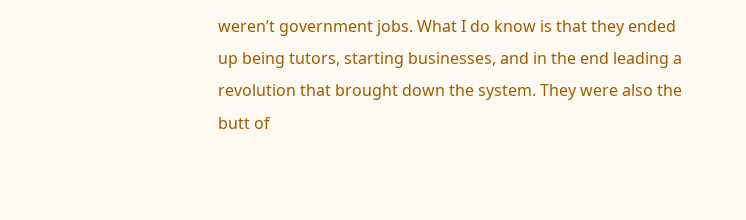weren’t government jobs. What I do know is that they ended up being tutors, starting businesses, and in the end leading a revolution that brought down the system. They were also the butt of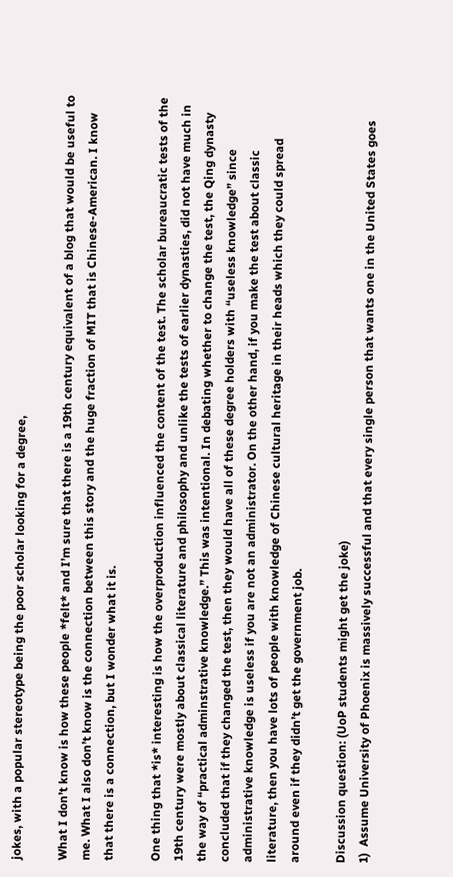jokes, with a popular stereotype being the poor scholar looking for a degree,

What I don’t know is how these people *felt* and I’m sure that there is a 19th century equivalent of a blog that would be useful to me. What I also don’t know is the connection between this story and the huge fraction of MIT that is Chinese-American. I know that there is a connection, but I wonder what it is.

One thing that *is* interesting is how the overproduction influenced the content of the test. The scholar bureaucratic tests of the 19th century were mostly about classical literature and philosophy and unlike the tests of earlier dynasties, did not have much in the way of “practical adminstrative knowledge.” This was intentional. In debating whether to change the test, the Qing dynasty concluded that if they changed the test, then they would have all of these degree holders with “useless knowledge” since administrative knowledge is useless if you are not an administrator. On the other hand, if you make the test about classic literature, then you have lots of people with knowledge of Chinese cultural heritage in their heads which they could spread around even if they didn’t get the government job.

Discussion question: (UoP students might get the joke)
1)  Assume University of Phoenix is massively successful and that every single person that wants one in the United States goes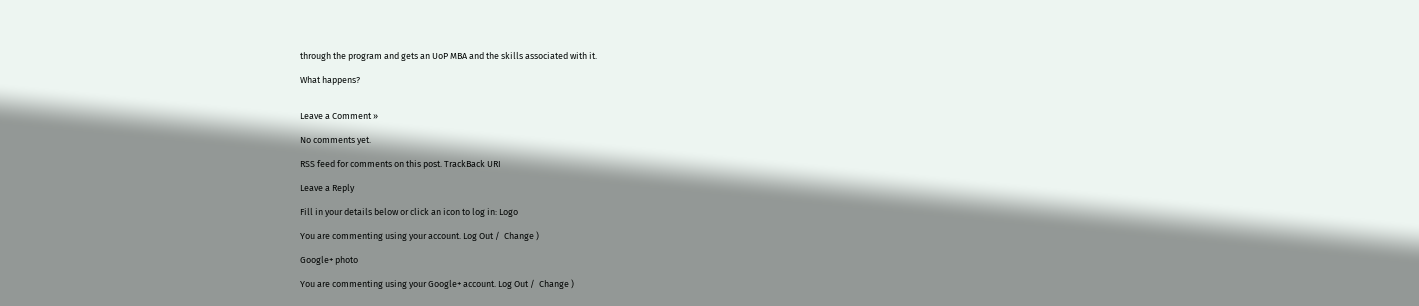through the program and gets an UoP MBA and the skills associated with it.

What happens?


Leave a Comment »

No comments yet.

RSS feed for comments on this post. TrackBack URI

Leave a Reply

Fill in your details below or click an icon to log in: Logo

You are commenting using your account. Log Out /  Change )

Google+ photo

You are commenting using your Google+ account. Log Out /  Change )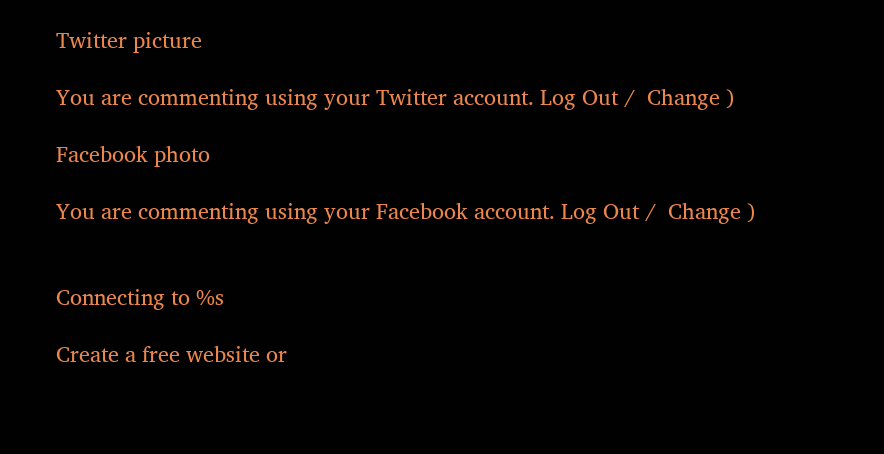Twitter picture

You are commenting using your Twitter account. Log Out /  Change )

Facebook photo

You are commenting using your Facebook account. Log Out /  Change )


Connecting to %s

Create a free website or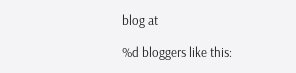blog at

%d bloggers like this: